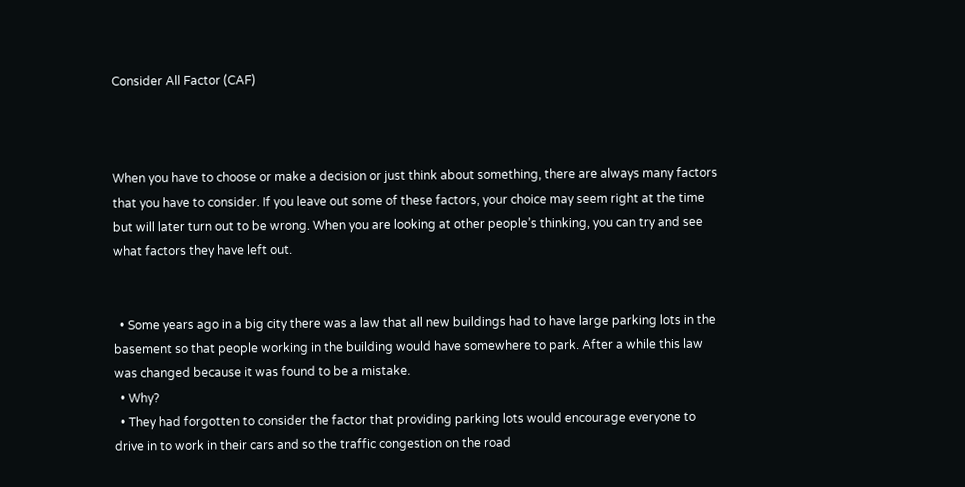Consider All Factor (CAF)



When you have to choose or make a decision or just think about something, there are always many factors that you have to consider. If you leave out some of these factors, your choice may seem right at the time but will later turn out to be wrong. When you are looking at other people’s thinking, you can try and see what factors they have left out.


  • Some years ago in a big city there was a law that all new buildings had to have large parking lots in the basement so that people working in the building would have somewhere to park. After a while this law was changed because it was found to be a mistake.
  • Why?
  • They had forgotten to consider the factor that providing parking lots would encourage everyone to drive in to work in their cars and so the traffic congestion on the road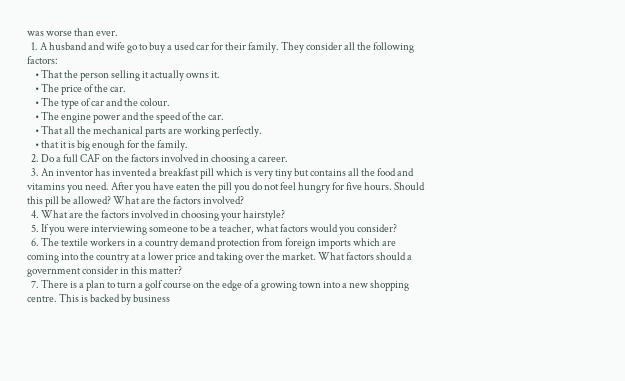was worse than ever.
  1. A husband and wife go to buy a used car for their family. They consider all the following factors:
    • That the person selling it actually owns it.
    • The price of the car.
    • The type of car and the colour.
    • The engine power and the speed of the car.
    • That all the mechanical parts are working perfectly.
    • that it is big enough for the family.
  2. Do a full CAF on the factors involved in choosing a career.
  3. An inventor has invented a breakfast pill which is very tiny but contains all the food and vitamins you need. After you have eaten the pill you do not feel hungry for five hours. Should this pill be allowed? What are the factors involved?
  4. What are the factors involved in choosing your hairstyle?
  5. If you were interviewing someone to be a teacher, what factors would you consider?
  6. The textile workers in a country demand protection from foreign imports which are coming into the country at a lower price and taking over the market. What factors should a government consider in this matter?
  7. There is a plan to turn a golf course on the edge of a growing town into a new shopping centre. This is backed by business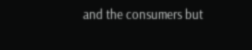and the consumers but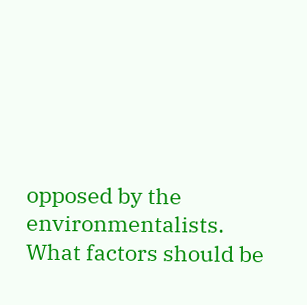opposed by the environmentalists. What factors should be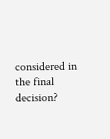considered in the final decision?